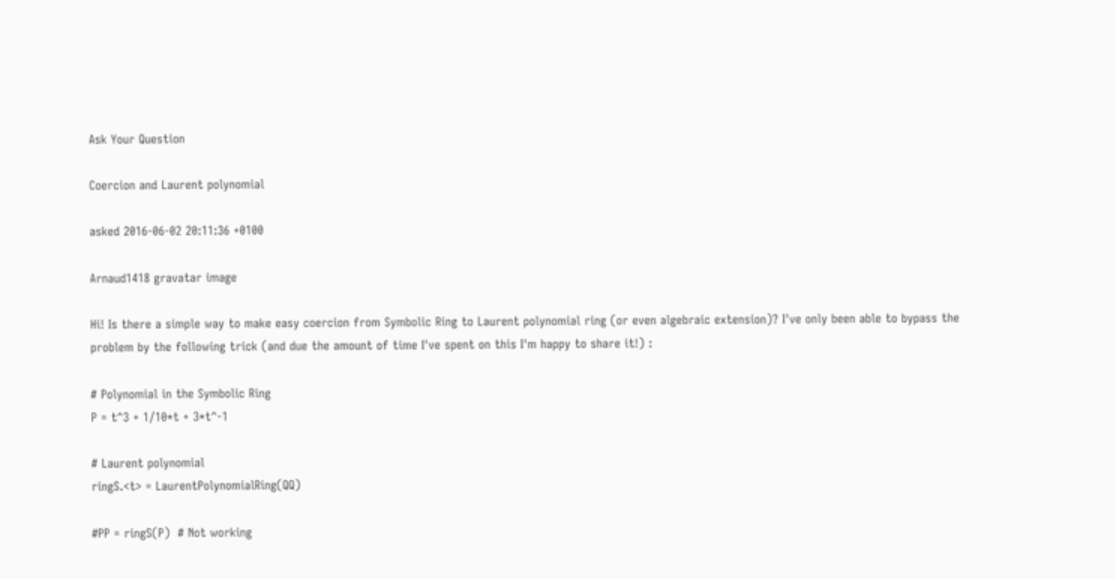Ask Your Question

Coercion and Laurent polynomial

asked 2016-06-02 20:11:36 +0100

Arnaud1418 gravatar image

Hi! Is there a simple way to make easy coercion from Symbolic Ring to Laurent polynomial ring (or even algebraic extension)? I've only been able to bypass the problem by the following trick (and due the amount of time I've spent on this I'm happy to share it!) :

# Polynomial in the Symbolic Ring
P = t^3 + 1/10*t + 3*t^-1

# Laurent polynomial
ringS.<t> = LaurentPolynomialRing(QQ)

#PP = ringS(P)  # Not working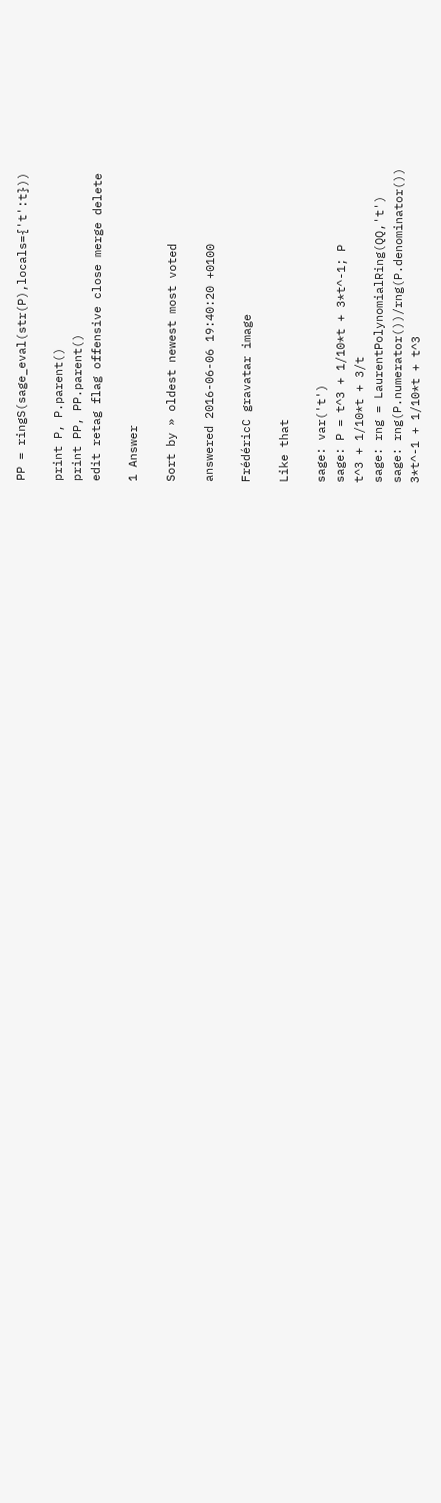PP = ringS(sage_eval(str(P),locals={'t':t}))

print P, P.parent()
print PP, PP.parent()
edit retag flag offensive close merge delete

1 Answer

Sort by » oldest newest most voted

answered 2016-06-06 19:40:20 +0100

FrédéricC gravatar image

Like that

sage: var('t')
sage: P = t^3 + 1/10*t + 3*t^-1; P
t^3 + 1/10*t + 3/t
sage: rng = LaurentPolynomialRing(QQ,'t')
sage: rng(P.numerator())/rng(P.denominator())
3*t^-1 + 1/10*t + t^3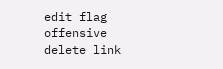edit flag offensive delete link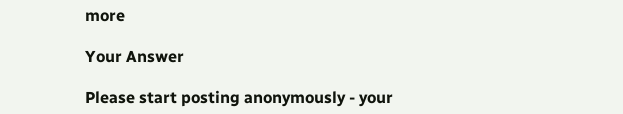more

Your Answer

Please start posting anonymously - your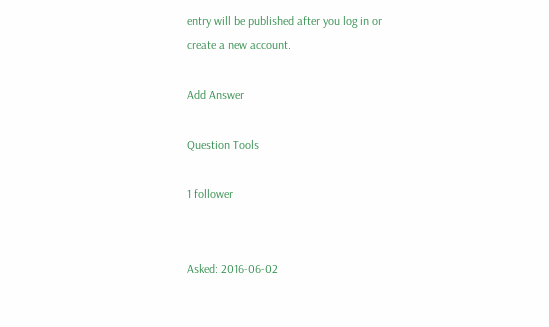entry will be published after you log in or create a new account.

Add Answer

Question Tools

1 follower


Asked: 2016-06-02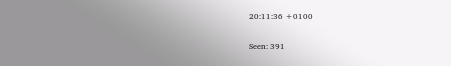20:11:36 +0100

Seen: 391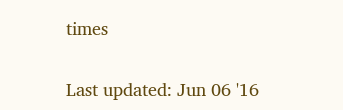times

Last updated: Jun 06 '16